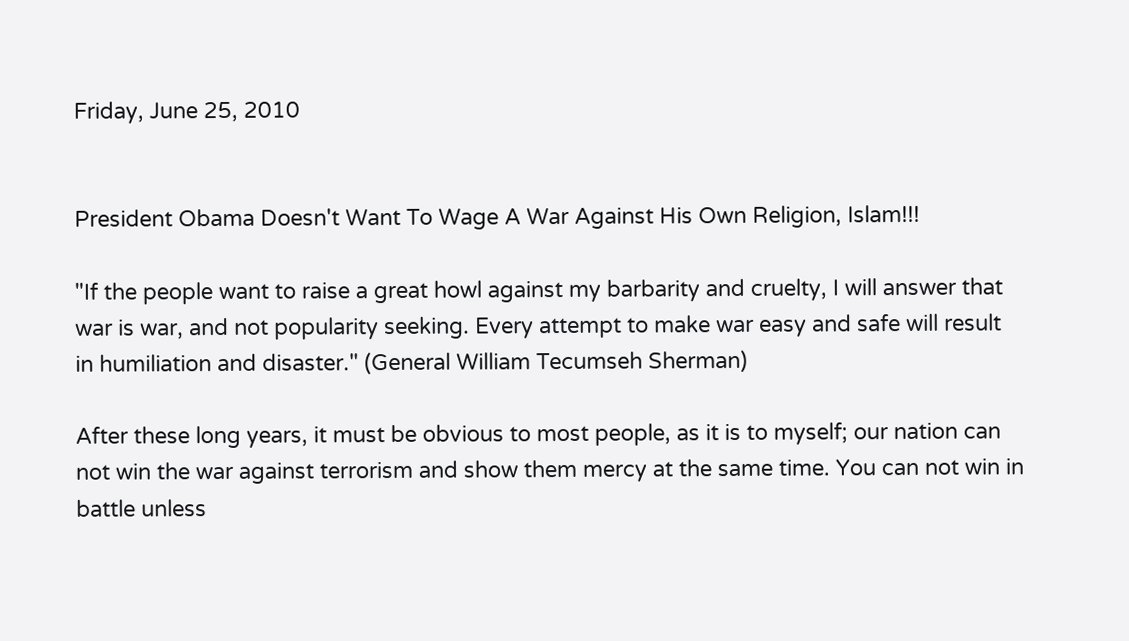Friday, June 25, 2010


President Obama Doesn't Want To Wage A War Against His Own Religion, Islam!!!

"If the people want to raise a great howl against my barbarity and cruelty, I will answer that war is war, and not popularity seeking. Every attempt to make war easy and safe will result in humiliation and disaster." (General William Tecumseh Sherman)

After these long years, it must be obvious to most people, as it is to myself; our nation can not win the war against terrorism and show them mercy at the same time. You can not win in battle unless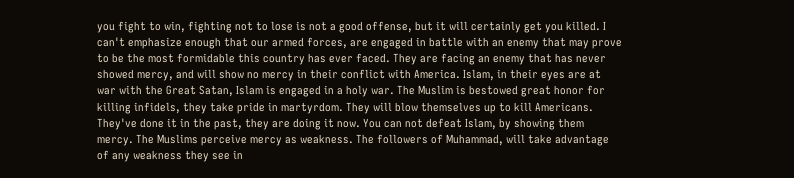you fight to win, fighting not to lose is not a good offense, but it will certainly get you killed. I can't emphasize enough that our armed forces, are engaged in battle with an enemy that may prove to be the most formidable this country has ever faced. They are facing an enemy that has never showed mercy, and will show no mercy in their conflict with America. Islam, in their eyes are at war with the Great Satan, Islam is engaged in a holy war. The Muslim is bestowed great honor for killing infidels, they take pride in martyrdom. They will blow themselves up to kill Americans. They've done it in the past, they are doing it now. You can not defeat Islam, by showing them mercy. The Muslims perceive mercy as weakness. The followers of Muhammad, will take advantage of any weakness they see in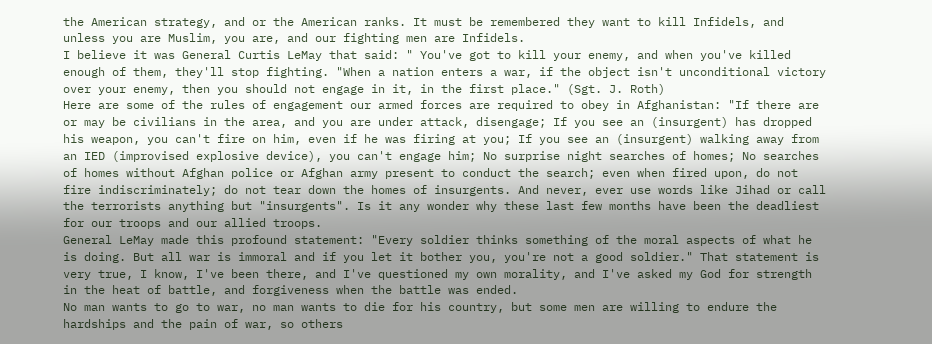the American strategy, and or the American ranks. It must be remembered they want to kill Infidels, and unless you are Muslim, you are, and our fighting men are Infidels.
I believe it was General Curtis LeMay that said: " You've got to kill your enemy, and when you've killed enough of them, they'll stop fighting. "When a nation enters a war, if the object isn't unconditional victory over your enemy, then you should not engage in it, in the first place." (Sgt. J. Roth)
Here are some of the rules of engagement our armed forces are required to obey in Afghanistan: "If there are or may be civilians in the area, and you are under attack, disengage; If you see an (insurgent) has dropped his weapon, you can't fire on him, even if he was firing at you; If you see an (insurgent) walking away from an IED (improvised explosive device), you can't engage him; No surprise night searches of homes; No searches of homes without Afghan police or Afghan army present to conduct the search; even when fired upon, do not fire indiscriminately; do not tear down the homes of insurgents. And never, ever use words like Jihad or call the terrorists anything but "insurgents". Is it any wonder why these last few months have been the deadliest for our troops and our allied troops.
General LeMay made this profound statement: "Every soldier thinks something of the moral aspects of what he is doing. But all war is immoral and if you let it bother you, you're not a good soldier." That statement is very true, I know, I've been there, and I've questioned my own morality, and I've asked my God for strength in the heat of battle, and forgiveness when the battle was ended.
No man wants to go to war, no man wants to die for his country, but some men are willing to endure the hardships and the pain of war, so others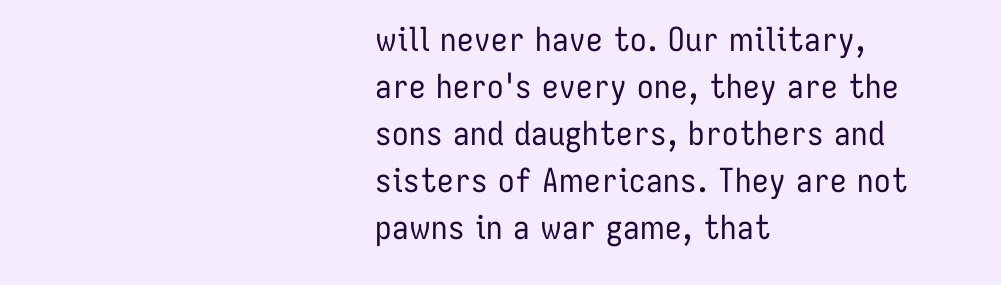will never have to. Our military, are hero's every one, they are the sons and daughters, brothers and sisters of Americans. They are not pawns in a war game, that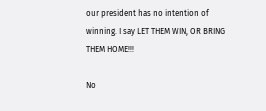our president has no intention of winning. I say LET THEM WIN, OR BRING THEM HOME!!!

No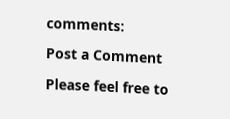comments:

Post a Comment

Please feel free to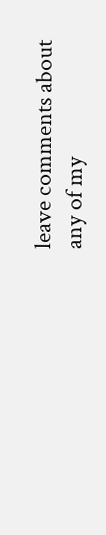leave comments about any of my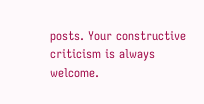posts. Your constructive criticism is always welcome.